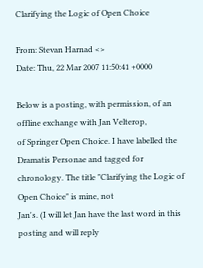Clarifying the Logic of Open Choice

From: Stevan Harnad <>
Date: Thu, 22 Mar 2007 11:50:41 +0000

Below is a posting, with permission, of an offline exchange with Jan Velterop,
of Springer Open Choice. I have labelled the Dramatis Personae and tagged for
chronology. The title "Clarifying the Logic of Open Choice" is mine, not
Jan's. (I will let Jan have the last word in this posting and will reply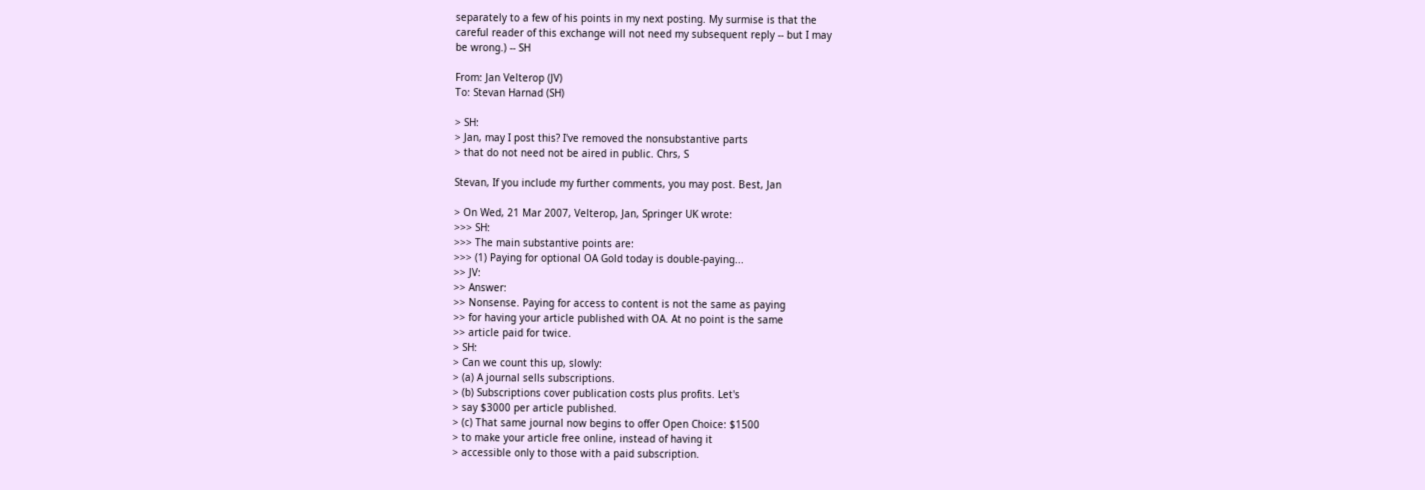separately to a few of his points in my next posting. My surmise is that the
careful reader of this exchange will not need my subsequent reply -- but I may
be wrong.) -- SH

From: Jan Velterop (JV)
To: Stevan Harnad (SH)

> SH:
> Jan, may I post this? I've removed the nonsubstantive parts
> that do not need not be aired in public. Chrs, S

Stevan, If you include my further comments, you may post. Best, Jan

> On Wed, 21 Mar 2007, Velterop, Jan, Springer UK wrote:
>>> SH:
>>> The main substantive points are:
>>> (1) Paying for optional OA Gold today is double-paying...
>> JV:
>> Answer:
>> Nonsense. Paying for access to content is not the same as paying
>> for having your article published with OA. At no point is the same
>> article paid for twice.
> SH:
> Can we count this up, slowly:
> (a) A journal sells subscriptions.
> (b) Subscriptions cover publication costs plus profits. Let's
> say $3000 per article published.
> (c) That same journal now begins to offer Open Choice: $1500
> to make your article free online, instead of having it
> accessible only to those with a paid subscription.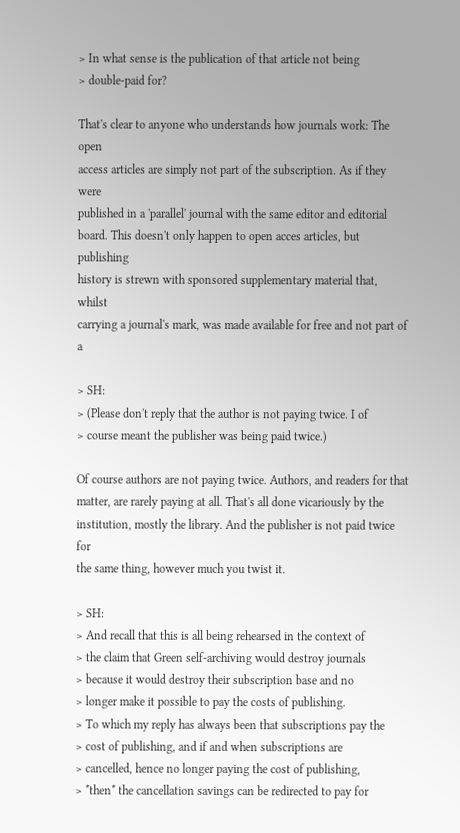> In what sense is the publication of that article not being
> double-paid for?

That's clear to anyone who understands how journals work: The open
access articles are simply not part of the subscription. As if they were
published in a 'parallel' journal with the same editor and editorial
board. This doesn't only happen to open acces articles, but publishing
history is strewn with sponsored supplementary material that, whilst
carrying a journal's mark, was made available for free and not part of a

> SH:
> (Please don't reply that the author is not paying twice. I of
> course meant the publisher was being paid twice.)

Of course authors are not paying twice. Authors, and readers for that
matter, are rarely paying at all. That's all done vicariously by the
institution, mostly the library. And the publisher is not paid twice for
the same thing, however much you twist it.

> SH:
> And recall that this is all being rehearsed in the context of
> the claim that Green self-archiving would destroy journals
> because it would destroy their subscription base and no
> longer make it possible to pay the costs of publishing.
> To which my reply has always been that subscriptions pay the
> cost of publishing, and if and when subscriptions are
> cancelled, hence no longer paying the cost of publishing,
> *then* the cancellation savings can be redirected to pay for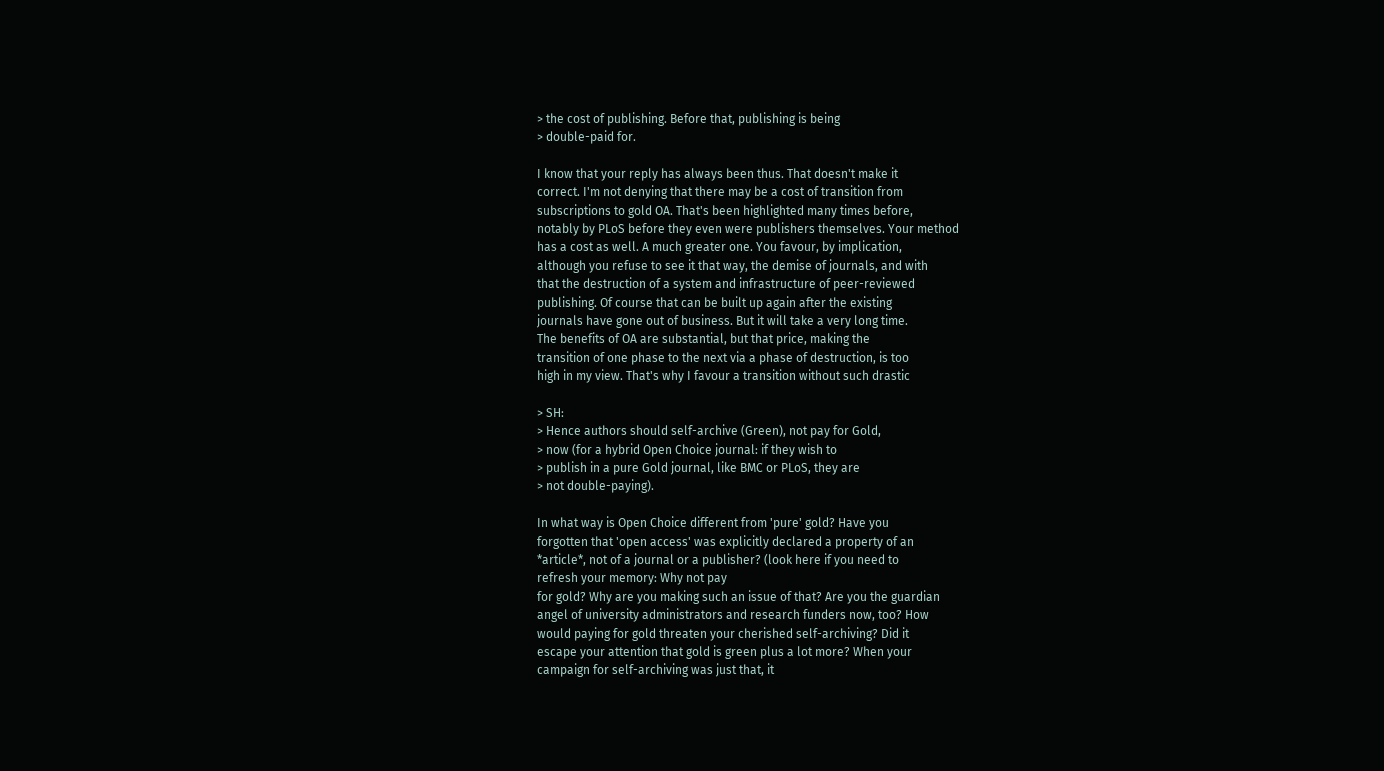> the cost of publishing. Before that, publishing is being
> double-paid for.

I know that your reply has always been thus. That doesn't make it
correct. I'm not denying that there may be a cost of transition from
subscriptions to gold OA. That's been highlighted many times before,
notably by PLoS before they even were publishers themselves. Your method
has a cost as well. A much greater one. You favour, by implication,
although you refuse to see it that way, the demise of journals, and with
that the destruction of a system and infrastructure of peer-reviewed
publishing. Of course that can be built up again after the existing
journals have gone out of business. But it will take a very long time.
The benefits of OA are substantial, but that price, making the
transition of one phase to the next via a phase of destruction, is too
high in my view. That's why I favour a transition without such drastic

> SH:
> Hence authors should self-archive (Green), not pay for Gold,
> now (for a hybrid Open Choice journal: if they wish to
> publish in a pure Gold journal, like BMC or PLoS, they are
> not double-paying).

In what way is Open Choice different from 'pure' gold? Have you
forgotten that 'open access' was explicitly declared a property of an
*article*, not of a journal or a publisher? (look here if you need to
refresh your memory: Why not pay
for gold? Why are you making such an issue of that? Are you the guardian
angel of university administrators and research funders now, too? How
would paying for gold threaten your cherished self-archiving? Did it
escape your attention that gold is green plus a lot more? When your
campaign for self-archiving was just that, it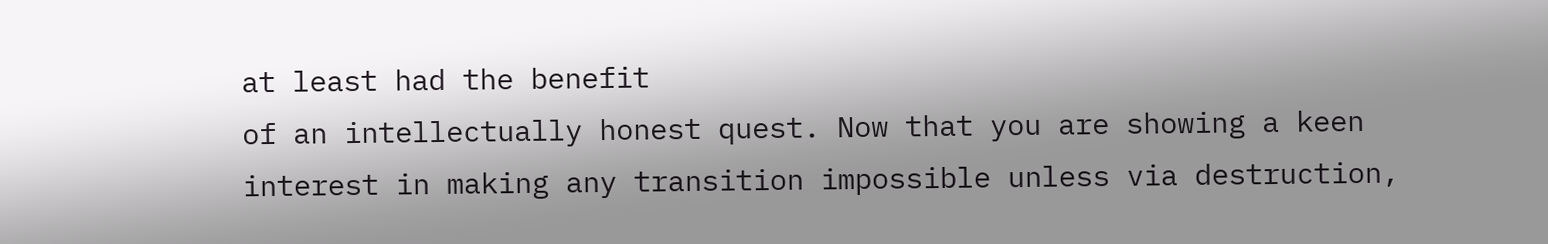at least had the benefit
of an intellectually honest quest. Now that you are showing a keen
interest in making any transition impossible unless via destruction,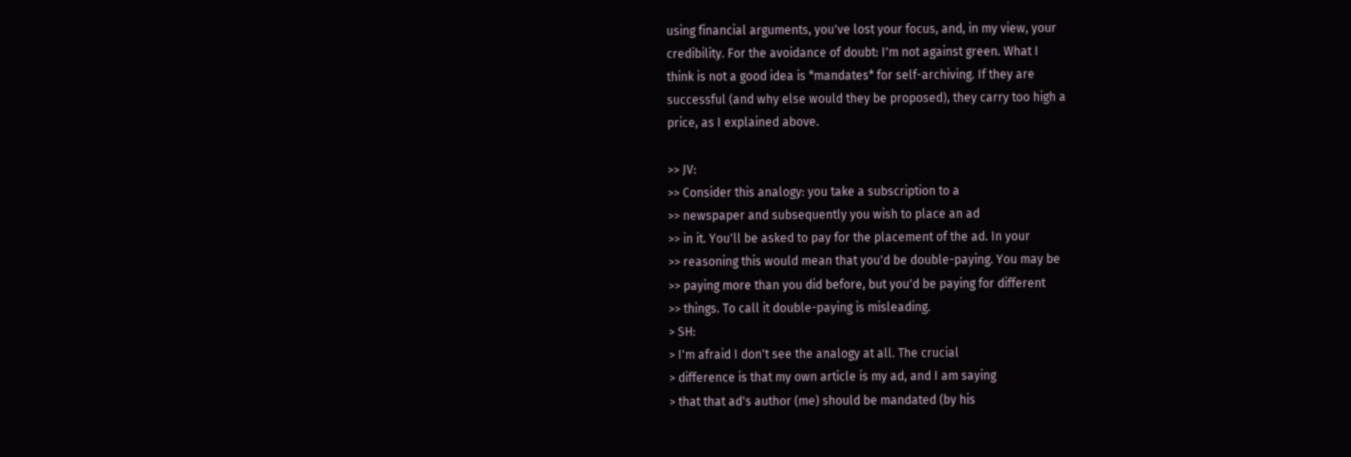using financial arguments, you've lost your focus, and, in my view, your
credibility. For the avoidance of doubt: I'm not against green. What I
think is not a good idea is *mandates* for self-archiving. If they are
successful (and why else would they be proposed), they carry too high a
price, as I explained above.

>> JV:
>> Consider this analogy: you take a subscription to a
>> newspaper and subsequently you wish to place an ad
>> in it. You'll be asked to pay for the placement of the ad. In your
>> reasoning this would mean that you'd be double-paying. You may be
>> paying more than you did before, but you'd be paying for different
>> things. To call it double-paying is misleading.
> SH:
> I'm afraid I don't see the analogy at all. The crucial
> difference is that my own article is my ad, and I am saying
> that that ad's author (me) should be mandated (by his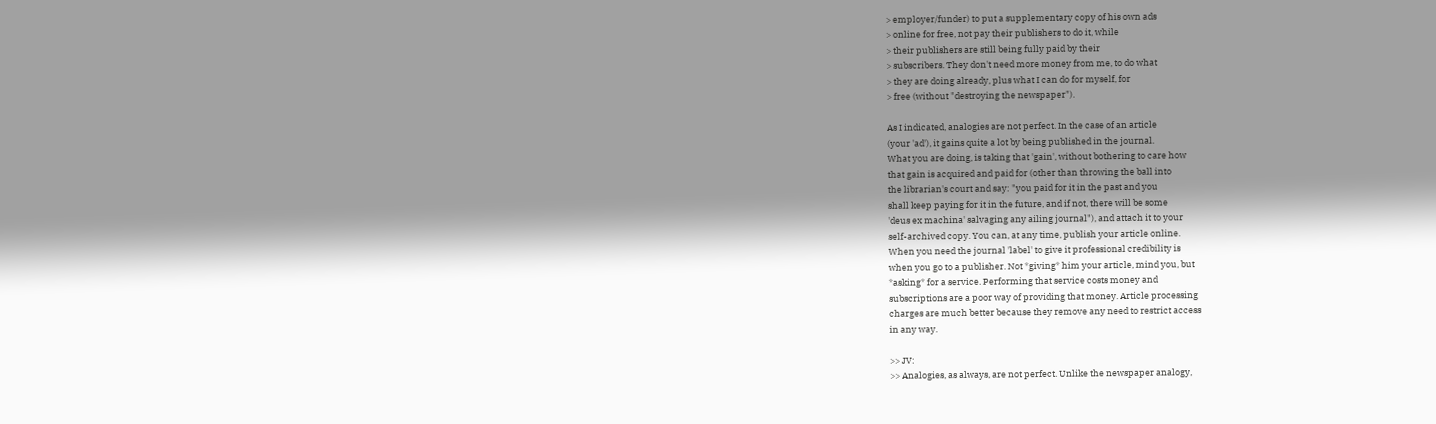> employer/funder) to put a supplementary copy of his own ads
> online for free, not pay their publishers to do it, while
> their publishers are still being fully paid by their
> subscribers. They don't need more money from me, to do what
> they are doing already, plus what I can do for myself, for
> free (without "destroying the newspaper").

As I indicated, analogies are not perfect. In the case of an article
(your 'ad'), it gains quite a lot by being published in the journal.
What you are doing, is taking that 'gain', without bothering to care how
that gain is acquired and paid for (other than throwing the ball into
the librarian's court and say: "you paid for it in the past and you
shall keep paying for it in the future, and if not, there will be some
'deus ex machina' salvaging any ailing journal"), and attach it to your
self-archived copy. You can, at any time, publish your article online.
When you need the journal 'label' to give it professional credibility is
when you go to a publisher. Not *giving* him your article, mind you, but
*asking* for a service. Performing that service costs money and
subscriptions are a poor way of providing that money. Article processing
charges are much better because they remove any need to restrict access
in any way.

>> JV:
>> Analogies, as always, are not perfect. Unlike the newspaper analogy,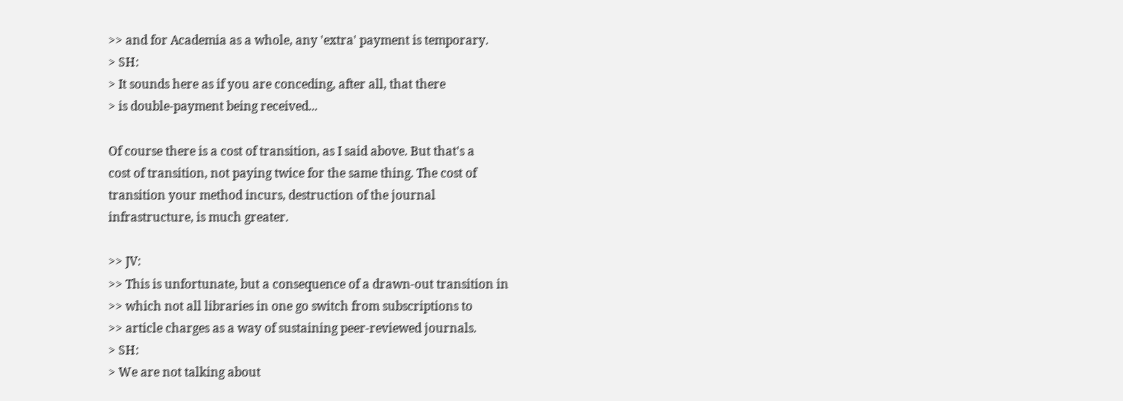>> and for Academia as a whole, any 'extra' payment is temporary.
> SH:
> It sounds here as if you are conceding, after all, that there
> is double-payment being received...

Of course there is a cost of transition, as I said above. But that's a
cost of transition, not paying twice for the same thing. The cost of
transition your method incurs, destruction of the journal
infrastructure, is much greater.

>> JV:
>> This is unfortunate, but a consequence of a drawn-out transition in
>> which not all libraries in one go switch from subscriptions to
>> article charges as a way of sustaining peer-reviewed journals.
> SH:
> We are not talking about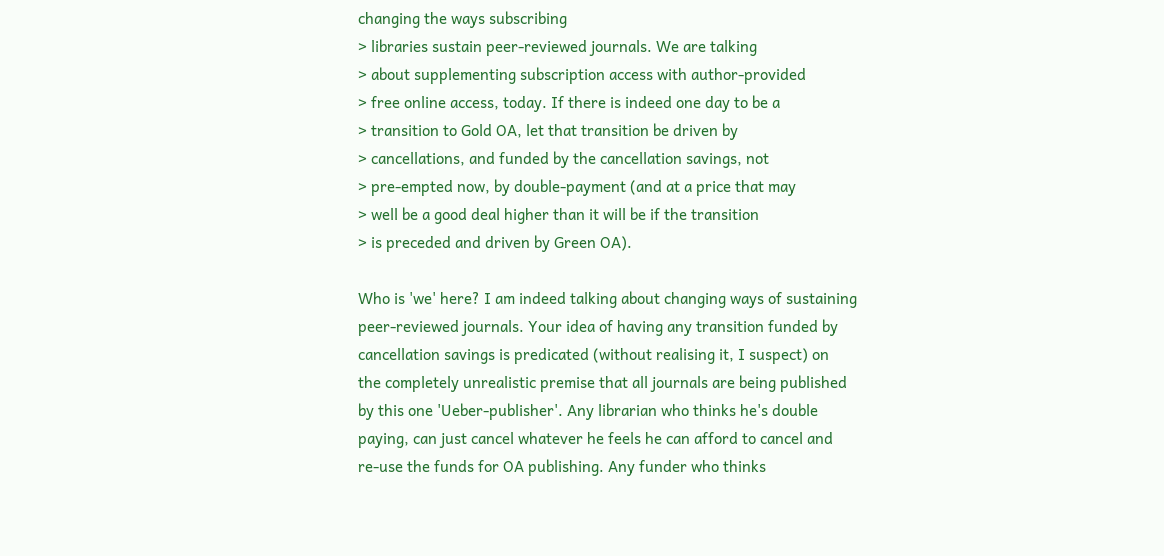changing the ways subscribing
> libraries sustain peer-reviewed journals. We are talking
> about supplementing subscription access with author-provided
> free online access, today. If there is indeed one day to be a
> transition to Gold OA, let that transition be driven by
> cancellations, and funded by the cancellation savings, not
> pre-empted now, by double-payment (and at a price that may
> well be a good deal higher than it will be if the transition
> is preceded and driven by Green OA).

Who is 'we' here? I am indeed talking about changing ways of sustaining
peer-reviewed journals. Your idea of having any transition funded by
cancellation savings is predicated (without realising it, I suspect) on
the completely unrealistic premise that all journals are being published
by this one 'Ueber-publisher'. Any librarian who thinks he's double
paying, can just cancel whatever he feels he can afford to cancel and
re-use the funds for OA publishing. Any funder who thinks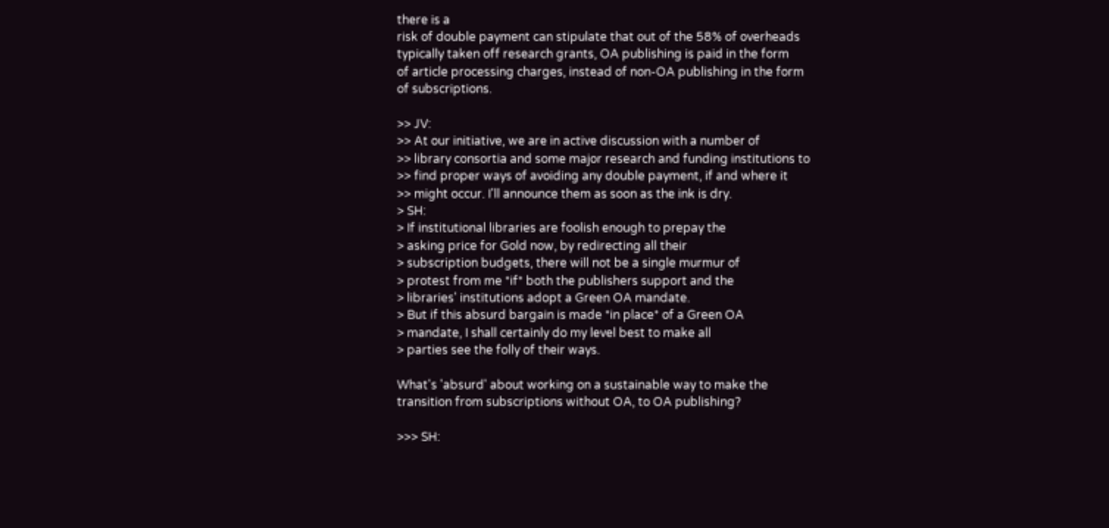there is a
risk of double payment can stipulate that out of the 58% of overheads
typically taken off research grants, OA publishing is paid in the form
of article processing charges, instead of non-OA publishing in the form
of subscriptions.

>> JV:
>> At our initiative, we are in active discussion with a number of
>> library consortia and some major research and funding institutions to
>> find proper ways of avoiding any double payment, if and where it
>> might occur. I'll announce them as soon as the ink is dry.
> SH:
> If institutional libraries are foolish enough to prepay the
> asking price for Gold now, by redirecting all their
> subscription budgets, there will not be a single murmur of
> protest from me *if* both the publishers support and the
> libraries' institutions adopt a Green OA mandate.
> But if this absurd bargain is made *in place* of a Green OA
> mandate, I shall certainly do my level best to make all
> parties see the folly of their ways.

What's 'absurd' about working on a sustainable way to make the
transition from subscriptions without OA, to OA publishing?

>>> SH: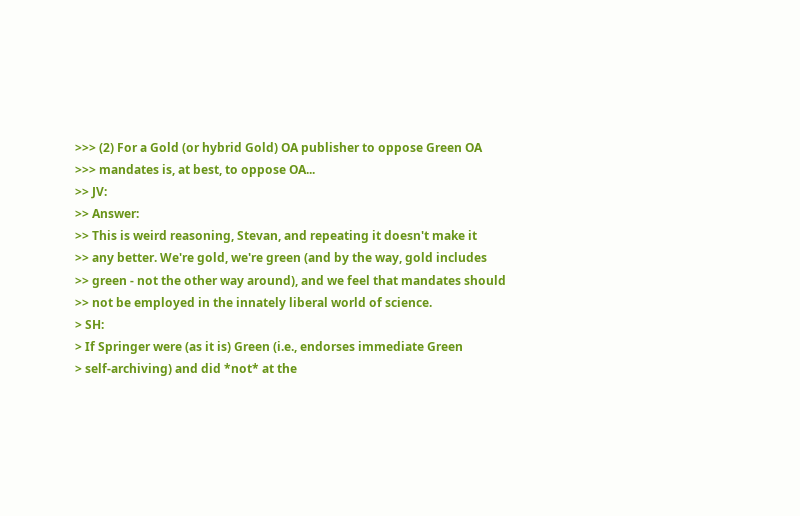>>> (2) For a Gold (or hybrid Gold) OA publisher to oppose Green OA
>>> mandates is, at best, to oppose OA...
>> JV:
>> Answer:
>> This is weird reasoning, Stevan, and repeating it doesn't make it
>> any better. We're gold, we're green (and by the way, gold includes
>> green - not the other way around), and we feel that mandates should
>> not be employed in the innately liberal world of science.
> SH:
> If Springer were (as it is) Green (i.e., endorses immediate Green
> self-archiving) and did *not* at the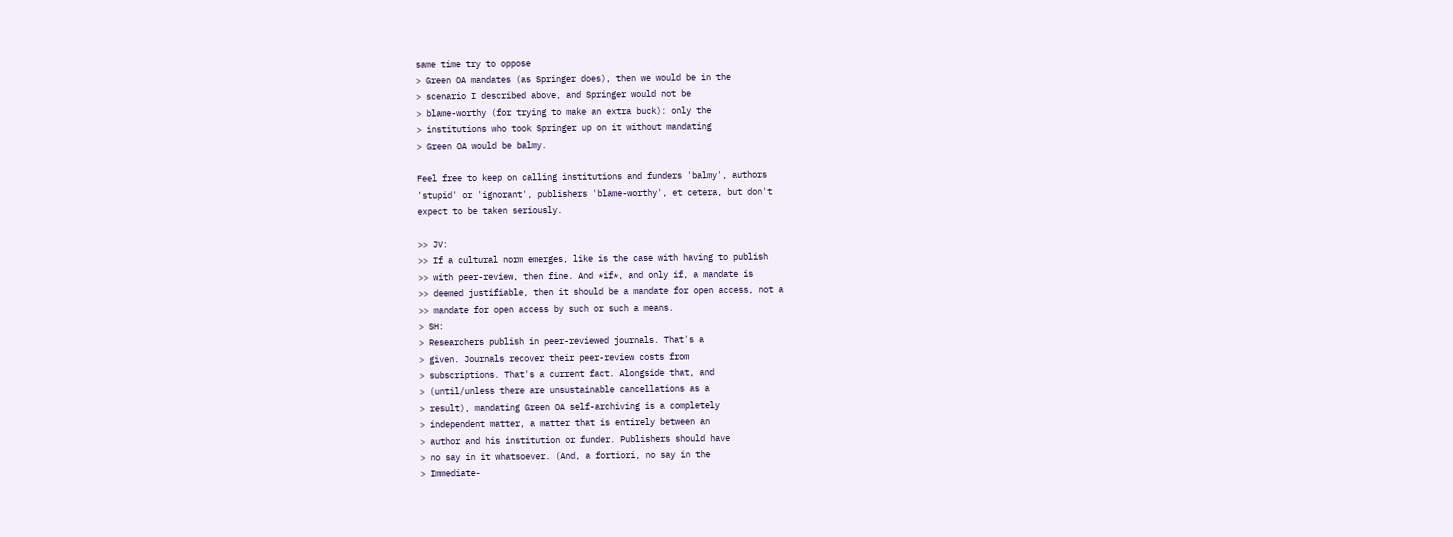same time try to oppose
> Green OA mandates (as Springer does), then we would be in the
> scenario I described above, and Springer would not be
> blame-worthy (for trying to make an extra buck): only the
> institutions who took Springer up on it without mandating
> Green OA would be balmy.

Feel free to keep on calling institutions and funders 'balmy', authors
'stupid' or 'ignorant', publishers 'blame-worthy', et cetera, but don't
expect to be taken seriously.

>> JV:
>> If a cultural norm emerges, like is the case with having to publish
>> with peer-review, then fine. And *if*, and only if, a mandate is
>> deemed justifiable, then it should be a mandate for open access, not a
>> mandate for open access by such or such a means.
> SH:
> Researchers publish in peer-reviewed journals. That's a
> given. Journals recover their peer-review costs from
> subscriptions. That's a current fact. Alongside that, and
> (until/unless there are unsustainable cancellations as a
> result), mandating Green OA self-archiving is a completely
> independent matter, a matter that is entirely between an
> author and his institution or funder. Publishers should have
> no say in it whatsoever. (And, a fortiori, no say in the
> Immediate-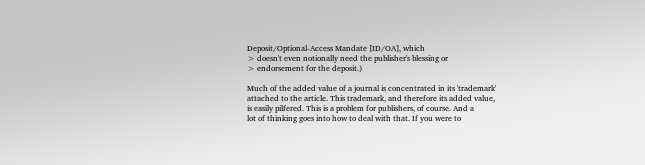Deposit/Optional-Access Mandate [ID/OA], which
> doesn't even notionally need the publisher's blessing or
> endorsement for the deposit.)

Much of the added value of a journal is concentrated in its 'trademark'
attached to the article. This trademark, and therefore its added value,
is easily pilfered. This is a problem for publishers, of course. And a
lot of thinking goes into how to deal with that. If you were to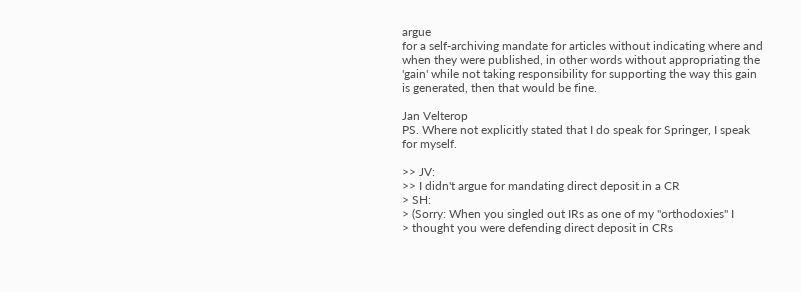argue
for a self-archiving mandate for articles without indicating where and
when they were published, in other words without appropriating the
'gain' while not taking responsibility for supporting the way this gain
is generated, then that would be fine.

Jan Velterop
PS. Where not explicitly stated that I do speak for Springer, I speak
for myself.

>> JV:
>> I didn't argue for mandating direct deposit in a CR
> SH:
> (Sorry: When you singled out IRs as one of my "orthodoxies" I
> thought you were defending direct deposit in CRs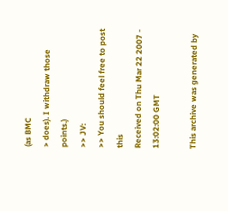(as BMC
> does). I withdraw those points.)
>> JV:
>> You should feel free to post this
Received on Thu Mar 22 2007 - 13:02:00 GMT

This archive was generated by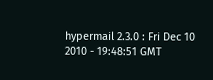hypermail 2.3.0 : Fri Dec 10 2010 - 19:48:51 GMT